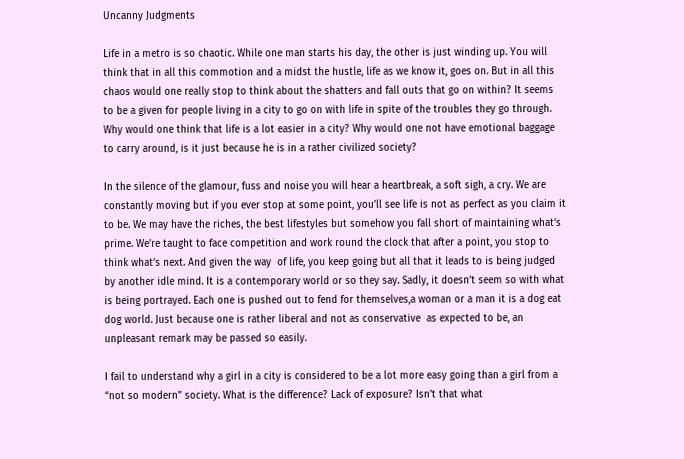Uncanny Judgments

Life in a metro is so chaotic. While one man starts his day, the other is just winding up. You will think that in all this commotion and a midst the hustle, life as we know it, goes on. But in all this chaos would one really stop to think about the shatters and fall outs that go on within? It seems to be a given for people living in a city to go on with life in spite of the troubles they go through. Why would one think that life is a lot easier in a city? Why would one not have emotional baggage to carry around, is it just because he is in a rather civilized society?

In the silence of the glamour, fuss and noise you will hear a heartbreak, a soft sigh, a cry. We are constantly moving but if you ever stop at some point, you’ll see life is not as perfect as you claim it to be. We may have the riches, the best lifestyles but somehow you fall short of maintaining what’s prime. We’re taught to face competition and work round the clock that after a point, you stop to think what’s next. And given the way  of life, you keep going but all that it leads to is being judged by another idle mind. It is a contemporary world or so they say. Sadly, it doesn’t seem so with what is being portrayed. Each one is pushed out to fend for themselves,a woman or a man it is a dog eat dog world. Just because one is rather liberal and not as conservative  as expected to be, an unpleasant remark may be passed so easily.

I fail to understand why a girl in a city is considered to be a lot more easy going than a girl from a “not so modern” society. What is the difference? Lack of exposure? Isn’t that what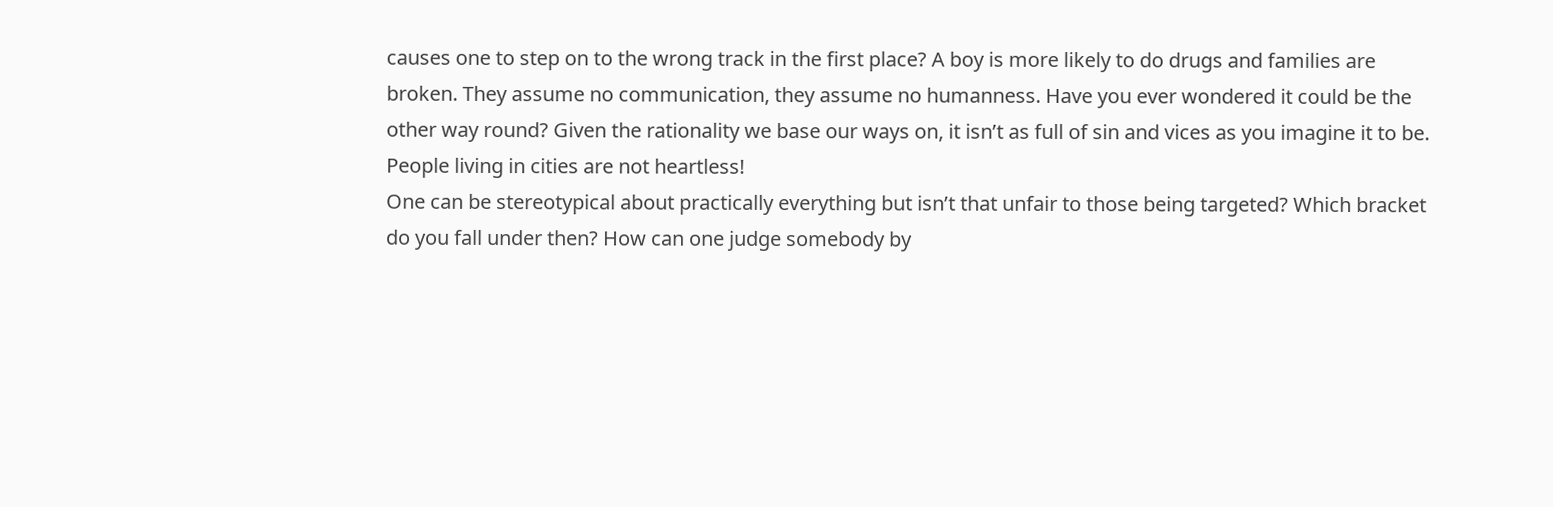causes one to step on to the wrong track in the first place? A boy is more likely to do drugs and families are broken. They assume no communication, they assume no humanness. Have you ever wondered it could be the other way round? Given the rationality we base our ways on, it isn’t as full of sin and vices as you imagine it to be.
People living in cities are not heartless!
One can be stereotypical about practically everything but isn’t that unfair to those being targeted? Which bracket do you fall under then? How can one judge somebody by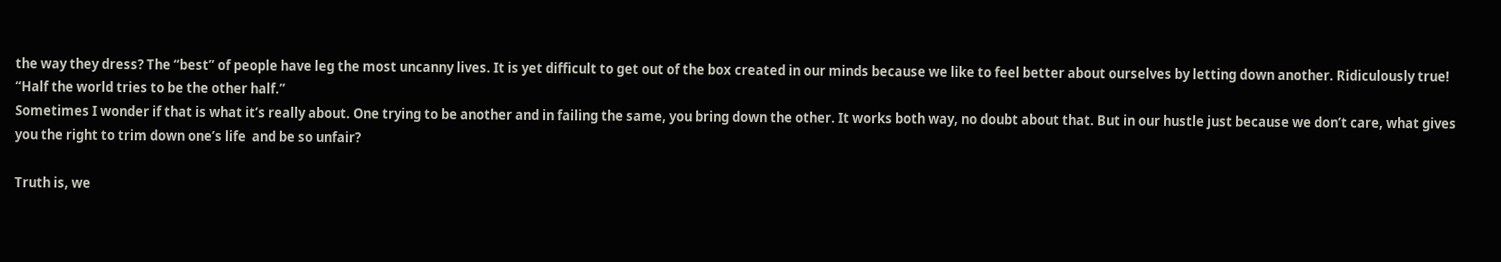the way they dress? The “best” of people have leg the most uncanny lives. It is yet difficult to get out of the box created in our minds because we like to feel better about ourselves by letting down another. Ridiculously true!
“Half the world tries to be the other half.”
Sometimes I wonder if that is what it’s really about. One trying to be another and in failing the same, you bring down the other. It works both way, no doubt about that. But in our hustle just because we don’t care, what gives you the right to trim down one’s life  and be so unfair?

Truth is, we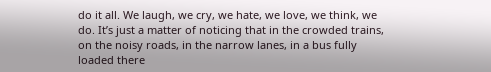do it all. We laugh, we cry, we hate, we love, we think, we do. It’s just a matter of noticing that in the crowded trains, on the noisy roads, in the narrow lanes, in a bus fully loaded there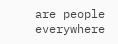are people everywhere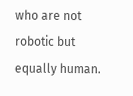who are not robotic but equally human.